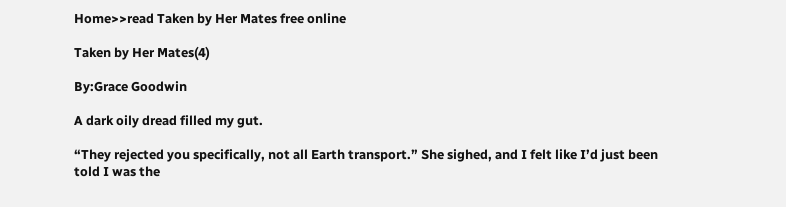Home>>read Taken by Her Mates free online

Taken by Her Mates(4)

By:Grace Goodwin

A dark oily dread filled my gut.

“They rejected you specifically, not all Earth transport.” She sighed, and I felt like I’d just been told I was the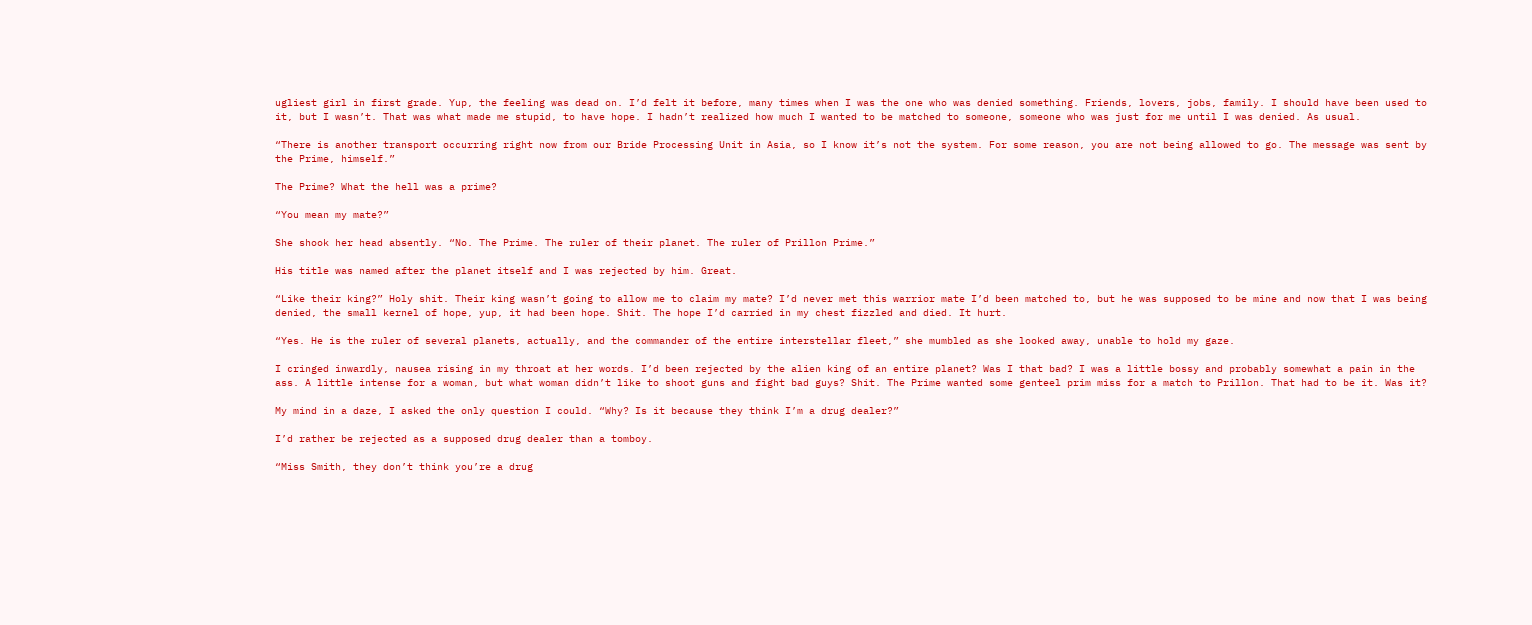ugliest girl in first grade. Yup, the feeling was dead on. I’d felt it before, many times when I was the one who was denied something. Friends, lovers, jobs, family. I should have been used to it, but I wasn’t. That was what made me stupid, to have hope. I hadn’t realized how much I wanted to be matched to someone, someone who was just for me until I was denied. As usual.

“There is another transport occurring right now from our Bride Processing Unit in Asia, so I know it’s not the system. For some reason, you are not being allowed to go. The message was sent by the Prime, himself.”

The Prime? What the hell was a prime?

“You mean my mate?”

She shook her head absently. “No. The Prime. The ruler of their planet. The ruler of Prillon Prime.”

His title was named after the planet itself and I was rejected by him. Great.

“Like their king?” Holy shit. Their king wasn’t going to allow me to claim my mate? I’d never met this warrior mate I’d been matched to, but he was supposed to be mine and now that I was being denied, the small kernel of hope, yup, it had been hope. Shit. The hope I’d carried in my chest fizzled and died. It hurt.

“Yes. He is the ruler of several planets, actually, and the commander of the entire interstellar fleet,” she mumbled as she looked away, unable to hold my gaze.

I cringed inwardly, nausea rising in my throat at her words. I’d been rejected by the alien king of an entire planet? Was I that bad? I was a little bossy and probably somewhat a pain in the ass. A little intense for a woman, but what woman didn’t like to shoot guns and fight bad guys? Shit. The Prime wanted some genteel prim miss for a match to Prillon. That had to be it. Was it?

My mind in a daze, I asked the only question I could. “Why? Is it because they think I’m a drug dealer?”

I’d rather be rejected as a supposed drug dealer than a tomboy.

“Miss Smith, they don’t think you’re a drug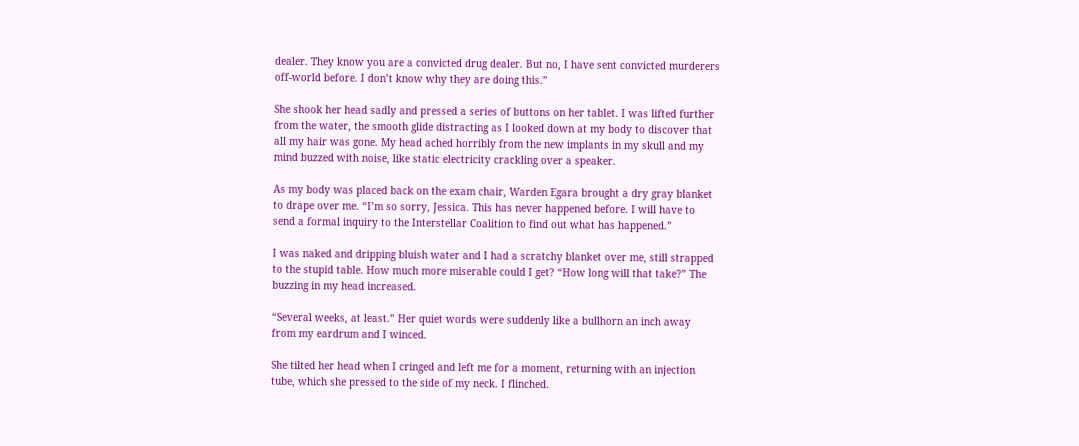dealer. They know you are a convicted drug dealer. But no, I have sent convicted murderers off-world before. I don’t know why they are doing this.”

She shook her head sadly and pressed a series of buttons on her tablet. I was lifted further from the water, the smooth glide distracting as I looked down at my body to discover that all my hair was gone. My head ached horribly from the new implants in my skull and my mind buzzed with noise, like static electricity crackling over a speaker.

As my body was placed back on the exam chair, Warden Egara brought a dry gray blanket to drape over me. “I’m so sorry, Jessica. This has never happened before. I will have to send a formal inquiry to the Interstellar Coalition to find out what has happened.”

I was naked and dripping bluish water and I had a scratchy blanket over me, still strapped to the stupid table. How much more miserable could I get? “How long will that take?” The buzzing in my head increased.

“Several weeks, at least.” Her quiet words were suddenly like a bullhorn an inch away from my eardrum and I winced.

She tilted her head when I cringed and left me for a moment, returning with an injection tube, which she pressed to the side of my neck. I flinched.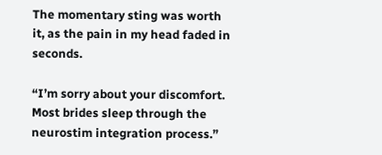The momentary sting was worth it, as the pain in my head faded in seconds.

“I’m sorry about your discomfort. Most brides sleep through the neurostim integration process.”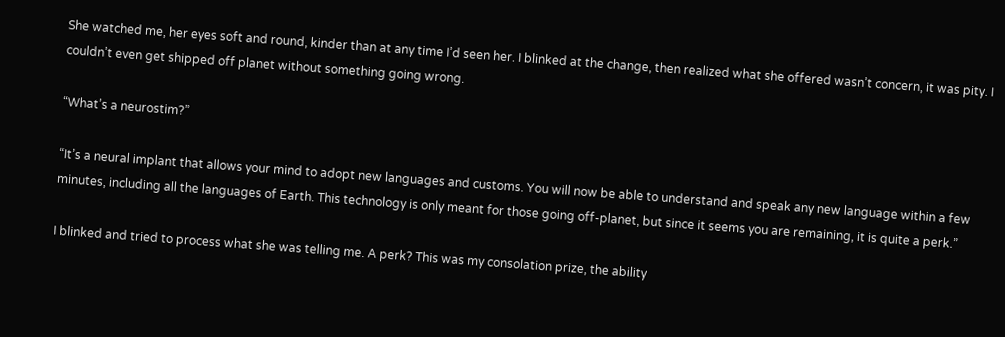She watched me, her eyes soft and round, kinder than at any time I’d seen her. I blinked at the change, then realized what she offered wasn’t concern, it was pity. I couldn’t even get shipped off planet without something going wrong.

“What’s a neurostim?”

“It’s a neural implant that allows your mind to adopt new languages and customs. You will now be able to understand and speak any new language within a few minutes, including all the languages of Earth. This technology is only meant for those going off-planet, but since it seems you are remaining, it is quite a perk.”

I blinked and tried to process what she was telling me. A perk? This was my consolation prize, the ability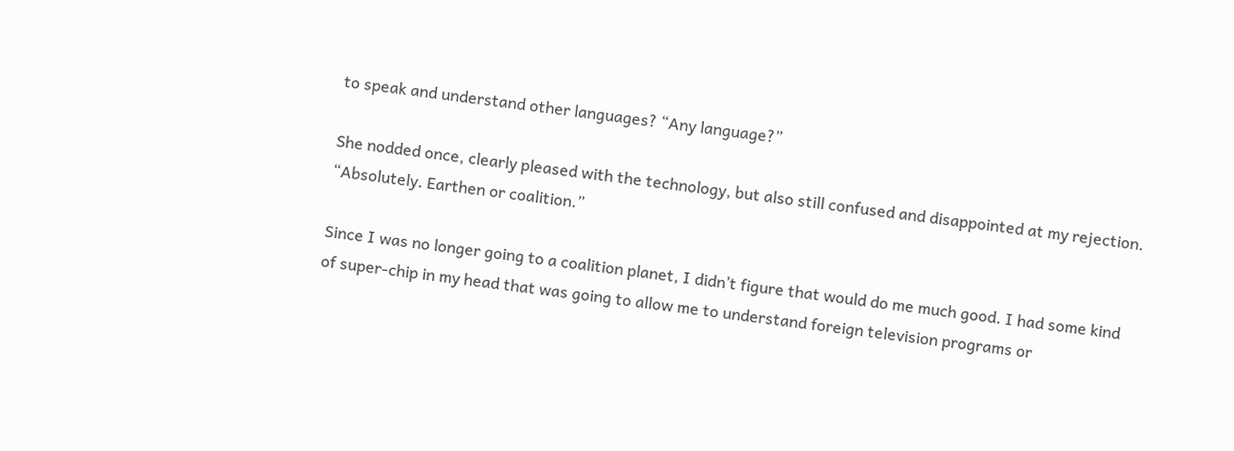to speak and understand other languages? “Any language?”

She nodded once, clearly pleased with the technology, but also still confused and disappointed at my rejection. “Absolutely. Earthen or coalition.”

Since I was no longer going to a coalition planet, I didn’t figure that would do me much good. I had some kind of super-chip in my head that was going to allow me to understand foreign television programs or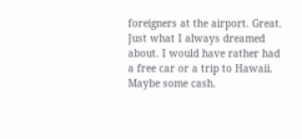foreigners at the airport. Great. Just what I always dreamed about. I would have rather had a free car or a trip to Hawaii. Maybe some cash.